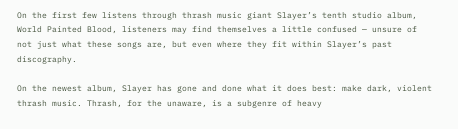On the first few listens through thrash music giant Slayer’s tenth studio album, World Painted Blood, listeners may find themselves a little confused — unsure of not just what these songs are, but even where they fit within Slayer’s past discography.

On the newest album, Slayer has gone and done what it does best: make dark, violent thrash music. Thrash, for the unaware, is a subgenre of heavy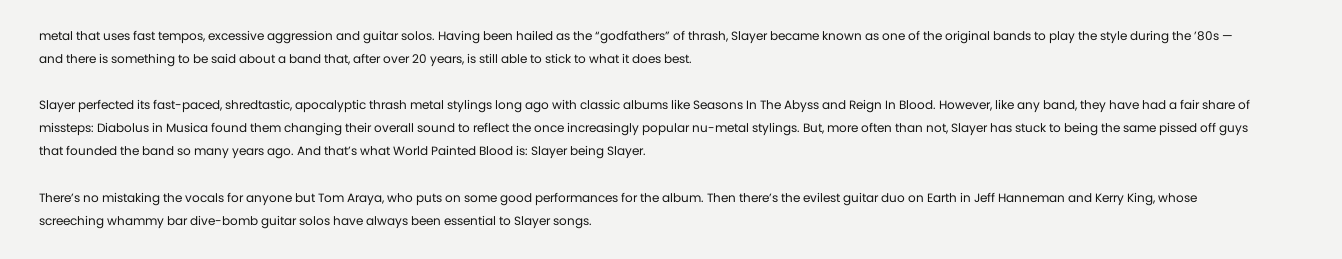metal that uses fast tempos, excessive aggression and guitar solos. Having been hailed as the “godfathers” of thrash, Slayer became known as one of the original bands to play the style during the ’80s — and there is something to be said about a band that, after over 20 years, is still able to stick to what it does best.

Slayer perfected its fast-paced, shredtastic, apocalyptic thrash metal stylings long ago with classic albums like Seasons In The Abyss and Reign In Blood. However, like any band, they have had a fair share of missteps: Diabolus in Musica found them changing their overall sound to reflect the once increasingly popular nu-metal stylings. But, more often than not, Slayer has stuck to being the same pissed off guys that founded the band so many years ago. And that’s what World Painted Blood is: Slayer being Slayer.

There’s no mistaking the vocals for anyone but Tom Araya, who puts on some good performances for the album. Then there’s the evilest guitar duo on Earth in Jeff Hanneman and Kerry King, whose screeching whammy bar dive-bomb guitar solos have always been essential to Slayer songs.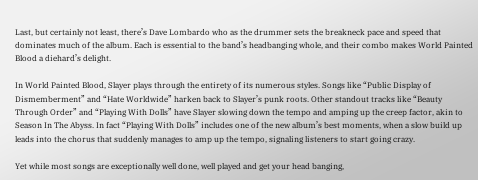Last, but certainly not least, there’s Dave Lombardo who as the drummer sets the breakneck pace and speed that dominates much of the album. Each is essential to the band’s headbanging whole, and their combo makes World Painted Blood a diehard’s delight.

In World Painted Blood, Slayer plays through the entirety of its numerous styles. Songs like “Public Display of Dismemberment” and “Hate Worldwide” harken back to Slayer’s punk roots. Other standout tracks like “Beauty Through Order” and “Playing With Dolls” have Slayer slowing down the tempo and amping up the creep factor, akin to Season In The Abyss. In fact “Playing With Dolls” includes one of the new album’s best moments, when a slow build up leads into the chorus that suddenly manages to amp up the tempo, signaling listeners to start going crazy.

Yet while most songs are exceptionally well done, well played and get your head banging,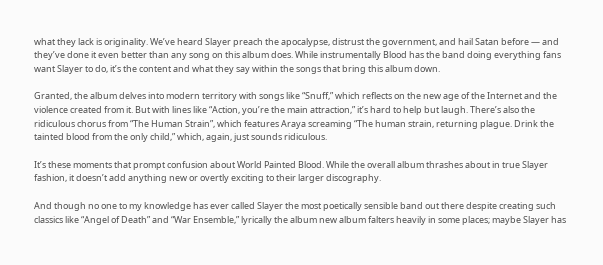what they lack is originality. We’ve heard Slayer preach the apocalypse, distrust the government, and hail Satan before — and they’ve done it even better than any song on this album does. While instrumentally Blood has the band doing everything fans want Slayer to do, it’s the content and what they say within the songs that bring this album down.

Granted, the album delves into modern territory with songs like “Snuff,” which reflects on the new age of the Internet and the violence created from it. But with lines like “Action, you’re the main attraction,” it’s hard to help but laugh. There’s also the ridiculous chorus from “The Human Strain”, which features Araya screaming “The human strain, returning plague. Drink the tainted blood from the only child,” which, again, just sounds ridiculous.

It’s these moments that prompt confusion about World Painted Blood. While the overall album thrashes about in true Slayer fashion, it doesn’t add anything new or overtly exciting to their larger discography.

And though no one to my knowledge has ever called Slayer the most poetically sensible band out there despite creating such classics like “Angel of Death” and “War Ensemble,” lyrically the album new album falters heavily in some places; maybe Slayer has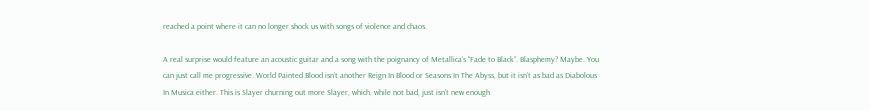reached a point where it can no longer shock us with songs of violence and chaos.

A real surprise would feature an acoustic guitar and a song with the poignancy of Metallica’s “Fade to Black”. Blasphemy? Maybe. You can just call me progressive. World Painted Blood isn’t another Reign In Blood or Seasons In The Abyss, but it isn’t as bad as Diabolous In Musica either. This is Slayer churning out more Slayer, which, while not bad, just isn’t new enough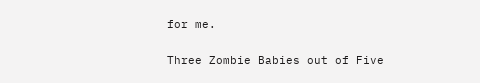for me.


Three Zombie Babies out of Five